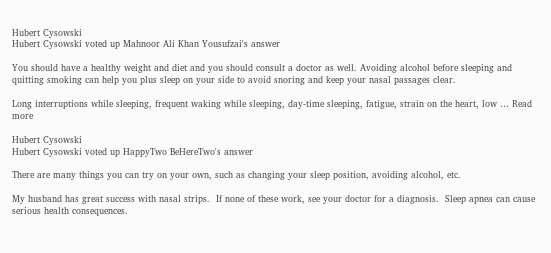Hubert Cysowski
Hubert Cysowski voted up Mahnoor Ali Khan Yousufzai's answer

You should have a healthy weight and diet and you should consult a doctor as well. Avoiding alcohol before sleeping and quitting smoking can help you plus sleep on your side to avoid snoring and keep your nasal passages clear.

Long interruptions while sleeping, frequent waking while sleeping, day-time sleeping, fatigue, strain on the heart, low … Read more

Hubert Cysowski
Hubert Cysowski voted up HappyTwo BeHereTwo's answer

There are many things you can try on your own, such as changing your sleep position, avoiding alcohol, etc.

My husband has great success with nasal strips.  If none of these work, see your doctor for a diagnosis.  Sleep apnea can cause serious health consequences.